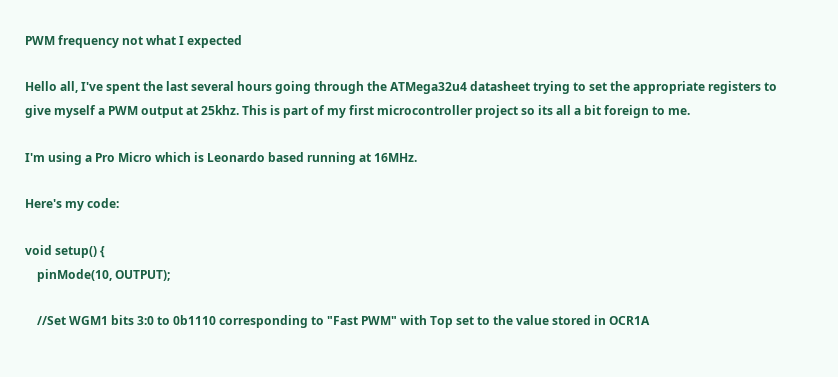PWM frequency not what I expected

Hello all, I've spent the last several hours going through the ATMega32u4 datasheet trying to set the appropriate registers to give myself a PWM output at 25khz. This is part of my first microcontroller project so its all a bit foreign to me.

I'm using a Pro Micro which is Leonardo based running at 16MHz.

Here's my code:

void setup() {
    pinMode(10, OUTPUT);

    //Set WGM1 bits 3:0 to 0b1110 corresponding to "Fast PWM" with Top set to the value stored in OCR1A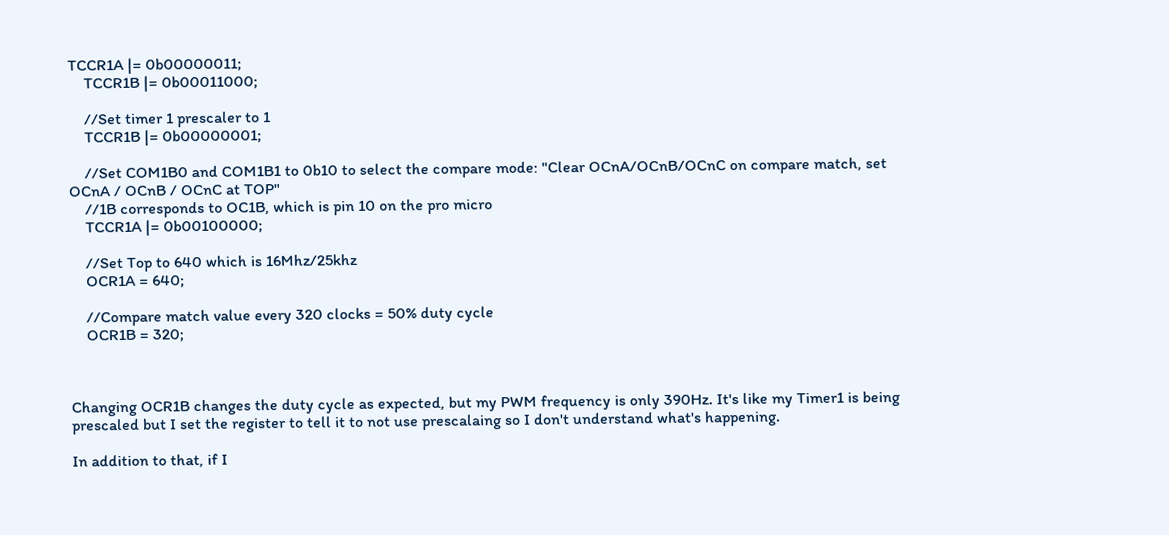TCCR1A |= 0b00000011;
    TCCR1B |= 0b00011000;

    //Set timer 1 prescaler to 1
    TCCR1B |= 0b00000001;

    //Set COM1B0 and COM1B1 to 0b10 to select the compare mode: "Clear OCnA/OCnB/OCnC on compare match, set OCnA / OCnB / OCnC at TOP"
    //1B corresponds to OC1B, which is pin 10 on the pro micro
    TCCR1A |= 0b00100000;

    //Set Top to 640 which is 16Mhz/25khz
    OCR1A = 640;

    //Compare match value every 320 clocks = 50% duty cycle
    OCR1B = 320;



Changing OCR1B changes the duty cycle as expected, but my PWM frequency is only 390Hz. It's like my Timer1 is being prescaled but I set the register to tell it to not use prescalaing so I don't understand what's happening.

In addition to that, if I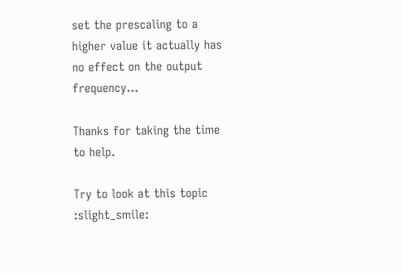set the prescaling to a higher value it actually has no effect on the output frequency...

Thanks for taking the time to help.

Try to look at this topic :slight_smile: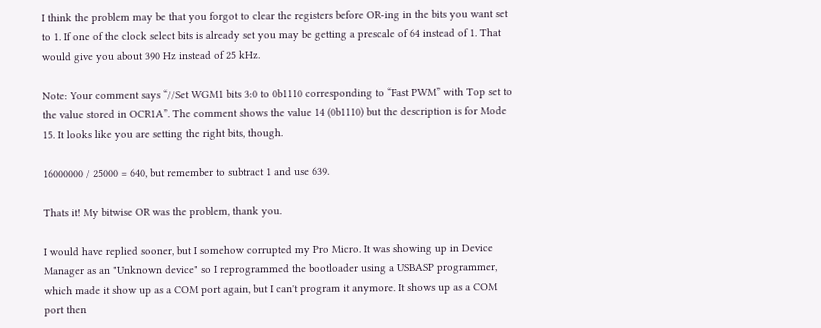I think the problem may be that you forgot to clear the registers before OR-ing in the bits you want set to 1. If one of the clock select bits is already set you may be getting a prescale of 64 instead of 1. That would give you about 390 Hz instead of 25 kHz.

Note: Your comment says “//Set WGM1 bits 3:0 to 0b1110 corresponding to “Fast PWM” with Top set to the value stored in OCR1A”. The comment shows the value 14 (0b1110) but the description is for Mode 15. It looks like you are setting the right bits, though.

16000000 / 25000 = 640, but remember to subtract 1 and use 639.

Thats it! My bitwise OR was the problem, thank you.

I would have replied sooner, but I somehow corrupted my Pro Micro. It was showing up in Device Manager as an "Unknown device" so I reprogrammed the bootloader using a USBASP programmer, which made it show up as a COM port again, but I can't program it anymore. It shows up as a COM port then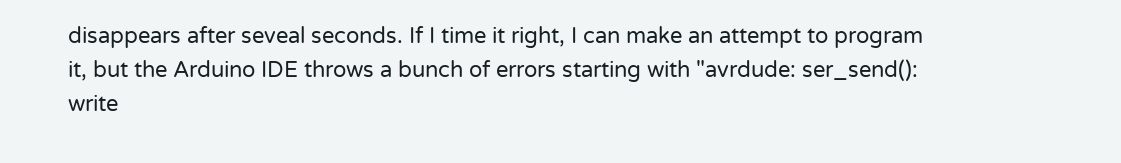disappears after seveal seconds. If I time it right, I can make an attempt to program it, but the Arduino IDE throws a bunch of errors starting with "avrdude: ser_send(): write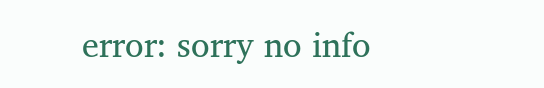error: sorry no info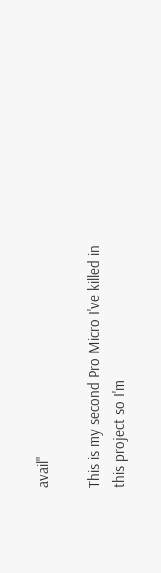avail"

This is my second Pro Micro I've killed in this project so I'm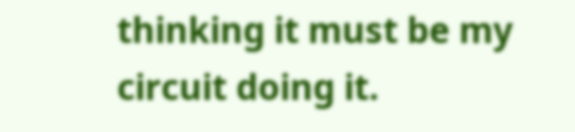thinking it must be my circuit doing it.